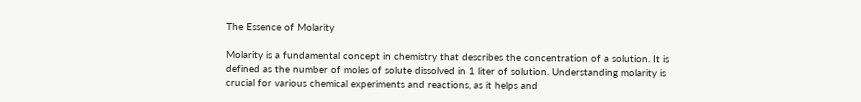The Essence of Molarity

Molarity is a fundamental concept in chemistry that describes the concentration of a solution. It is defined as the number of moles of solute dissolved in 1 liter of solution. Understanding molarity is crucial for various chemical experiments and reactions, as it helps and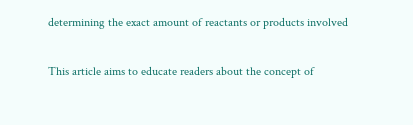determining the exact amount of reactants or products involved

This article aims to educate readers about the concept of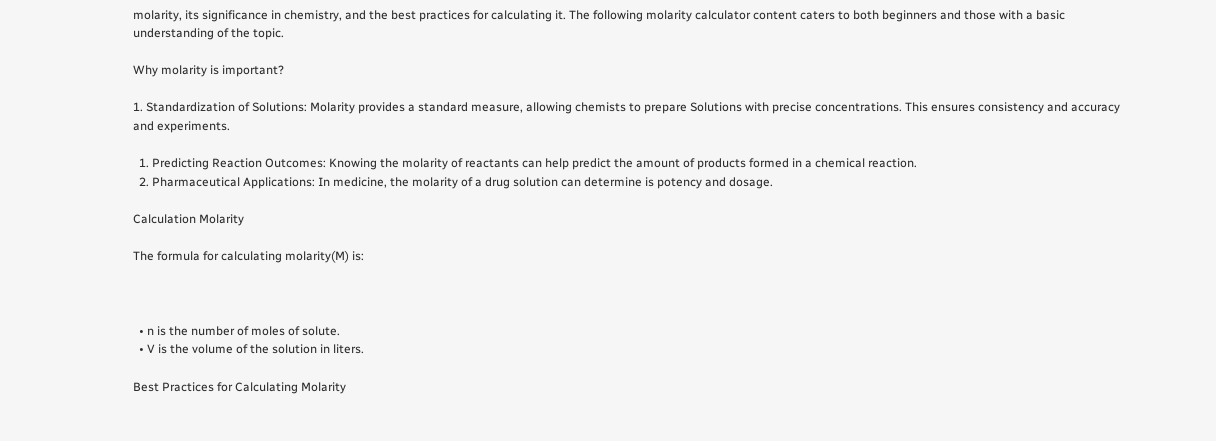molarity, its significance in chemistry, and the best practices for calculating it. The following molarity calculator content caters to both beginners and those with a basic understanding of the topic.

Why molarity is important?

1. Standardization of Solutions: Molarity provides a standard measure, allowing chemists to prepare Solutions with precise concentrations. This ensures consistency and accuracy and experiments.

  1. Predicting Reaction Outcomes: Knowing the molarity of reactants can help predict the amount of products formed in a chemical reaction.
  2. Pharmaceutical Applications: In medicine, the molarity of a drug solution can determine is potency and dosage.

Calculation Molarity

The formula for calculating molarity(M) is:



  • n is the number of moles of solute.
  • V is the volume of the solution in liters.

Best Practices for Calculating Molarity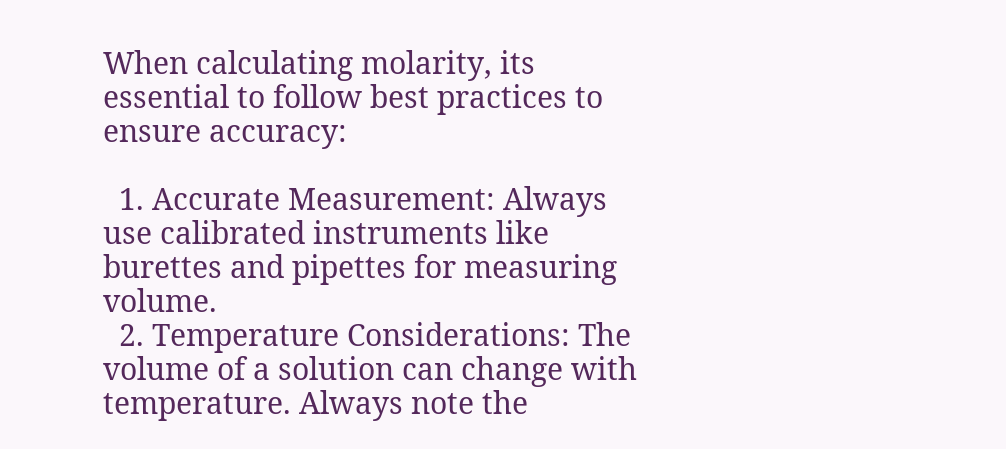When calculating molarity, its essential to follow best practices to ensure accuracy:

  1. Accurate Measurement: Always use calibrated instruments like burettes and pipettes for measuring volume.
  2. Temperature Considerations: The volume of a solution can change with temperature. Always note the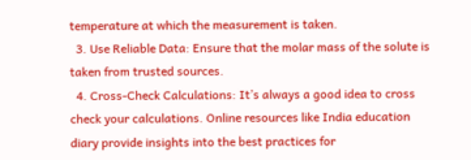temperature at which the measurement is taken.
  3. Use Reliable Data: Ensure that the molar mass of the solute is taken from trusted sources.
  4. Cross-Check Calculations: It’s always a good idea to cross check your calculations. Online resources like India education diary provide insights into the best practices for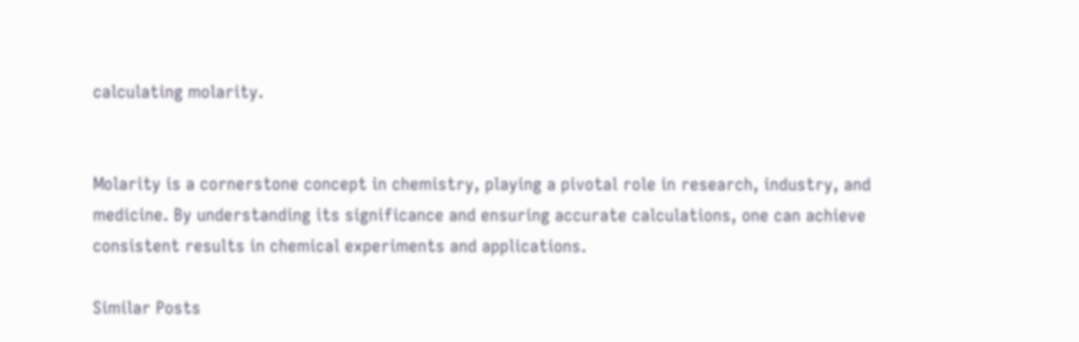calculating molarity.


Molarity is a cornerstone concept in chemistry, playing a pivotal role in research, industry, and medicine. By understanding its significance and ensuring accurate calculations, one can achieve consistent results in chemical experiments and applications.

Similar Posts